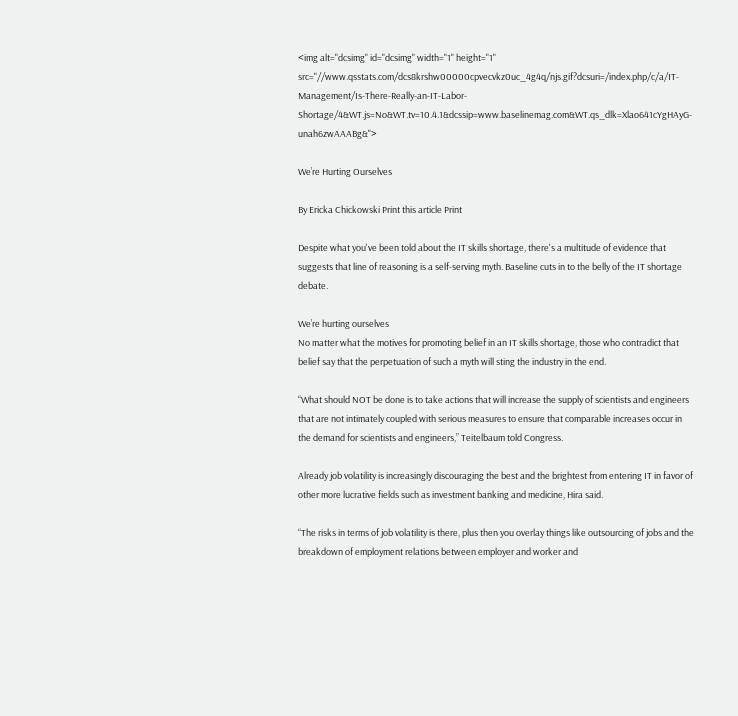<img alt="dcsimg" id="dcsimg" width="1" height="1" src="//www.qsstats.com/dcs8krshw00000cpvecvkz0uc_4g4q/njs.gif?dcsuri=/index.php/c/a/IT-Management/Is-There-Really-an-IT-Labor-Shortage/4&WT.js=No&WT.tv=10.4.1&dcssip=www.baselinemag.com&WT.qs_dlk=Xlao641cYgHAyG-unah6zwAAABg&">

We’re Hurting Ourselves

By Ericka Chickowski Print this article Print

Despite what you've been told about the IT skills shortage, there's a multitude of evidence that suggests that line of reasoning is a self-serving myth. Baseline cuts in to the belly of the IT shortage debate.

We’re hurting ourselves
No matter what the motives for promoting belief in an IT skills shortage, those who contradict that belief say that the perpetuation of such a myth will sting the industry in the end.

“What should NOT be done is to take actions that will increase the supply of scientists and engineers that are not intimately coupled with serious measures to ensure that comparable increases occur in the demand for scientists and engineers,” Teitelbaum told Congress.

Already job volatility is increasingly discouraging the best and the brightest from entering IT in favor of other more lucrative fields such as investment banking and medicine, Hira said.

“The risks in terms of job volatility is there, plus then you overlay things like outsourcing of jobs and the breakdown of employment relations between employer and worker and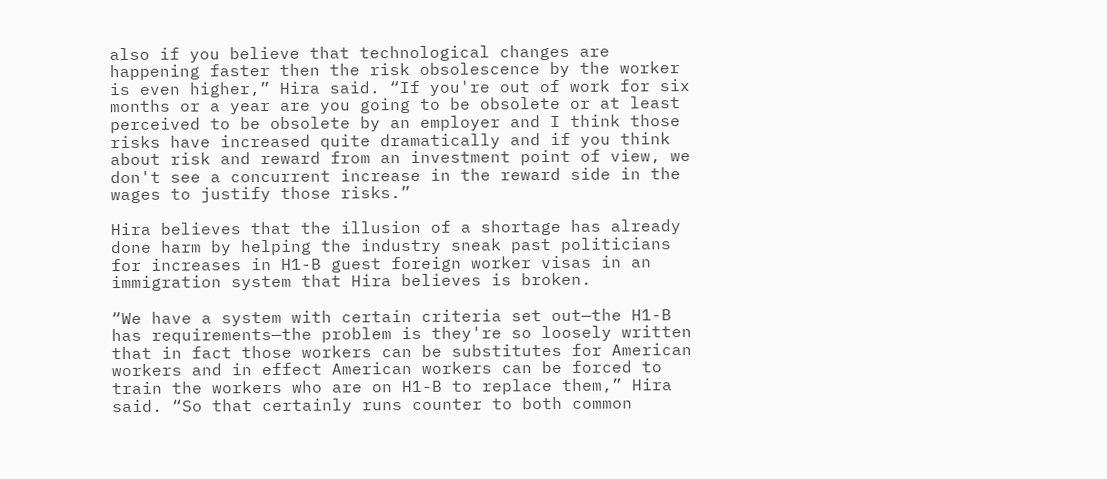also if you believe that technological changes are happening faster then the risk obsolescence by the worker is even higher,” Hira said. “If you're out of work for six months or a year are you going to be obsolete or at least perceived to be obsolete by an employer and I think those risks have increased quite dramatically and if you think about risk and reward from an investment point of view, we don't see a concurrent increase in the reward side in the wages to justify those risks.”

Hira believes that the illusion of a shortage has already done harm by helping the industry sneak past politicians for increases in H1-B guest foreign worker visas in an immigration system that Hira believes is broken.

“We have a system with certain criteria set out—the H1-B has requirements—the problem is they're so loosely written that in fact those workers can be substitutes for American workers and in effect American workers can be forced to train the workers who are on H1-B to replace them,” Hira said. “So that certainly runs counter to both common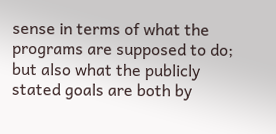sense in terms of what the programs are supposed to do; but also what the publicly stated goals are both by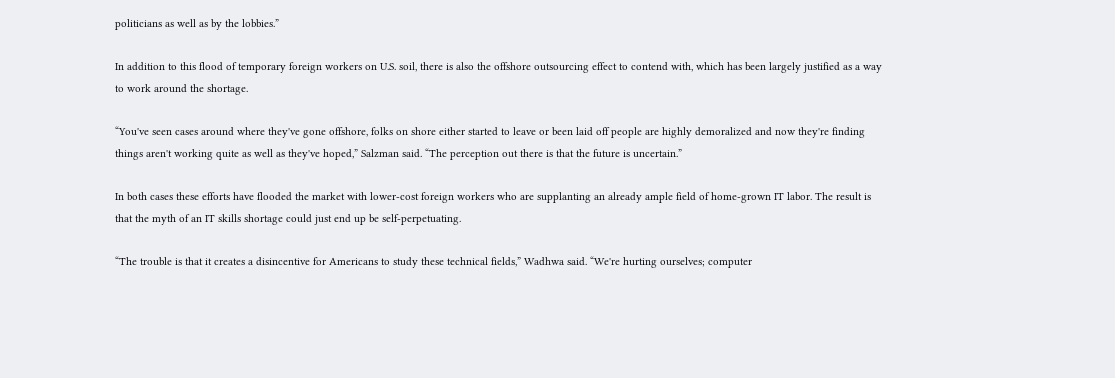politicians as well as by the lobbies.”

In addition to this flood of temporary foreign workers on U.S. soil, there is also the offshore outsourcing effect to contend with, which has been largely justified as a way to work around the shortage.

“You've seen cases around where they've gone offshore, folks on shore either started to leave or been laid off people are highly demoralized and now they're finding things aren't working quite as well as they've hoped,” Salzman said. “The perception out there is that the future is uncertain.”

In both cases these efforts have flooded the market with lower-cost foreign workers who are supplanting an already ample field of home-grown IT labor. The result is that the myth of an IT skills shortage could just end up be self-perpetuating.

“The trouble is that it creates a disincentive for Americans to study these technical fields,” Wadhwa said. “We're hurting ourselves; computer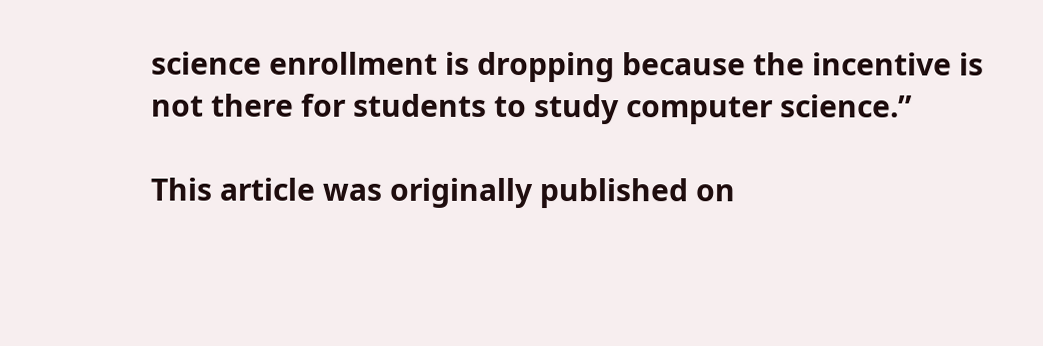science enrollment is dropping because the incentive is not there for students to study computer science.”

This article was originally published on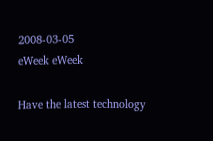2008-03-05
eWeek eWeek

Have the latest technology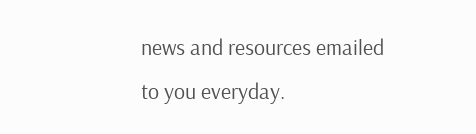news and resources emailed to you everyday.